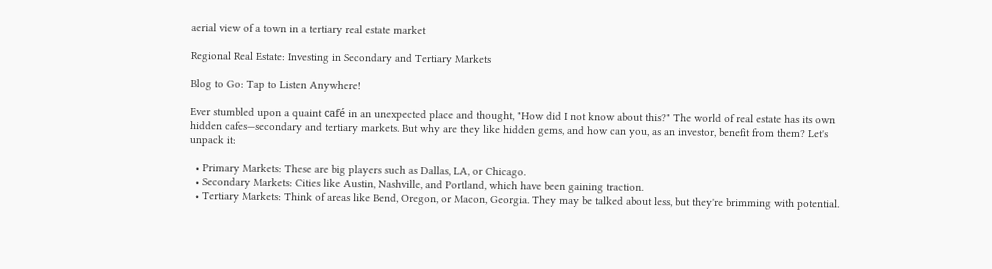aerial view of a town in a tertiary real estate market

Regional Real Estate: Investing in Secondary and Tertiary Markets

Blog to Go: Tap to Listen Anywhere!

Ever stumbled upon a quaint café in an unexpected place and thought, "How did I not know about this?" The world of real estate has its own hidden cafes—secondary and tertiary markets. But why are they like hidden gems, and how can you, as an investor, benefit from them? Let's unpack it:

  • Primary Markets: These are big players such as Dallas, LA, or Chicago.
  • Secondary Markets: Cities like Austin, Nashville, and Portland, which have been gaining traction.
  • Tertiary Markets: Think of areas like Bend, Oregon, or Macon, Georgia. They may be talked about less, but they're brimming with potential.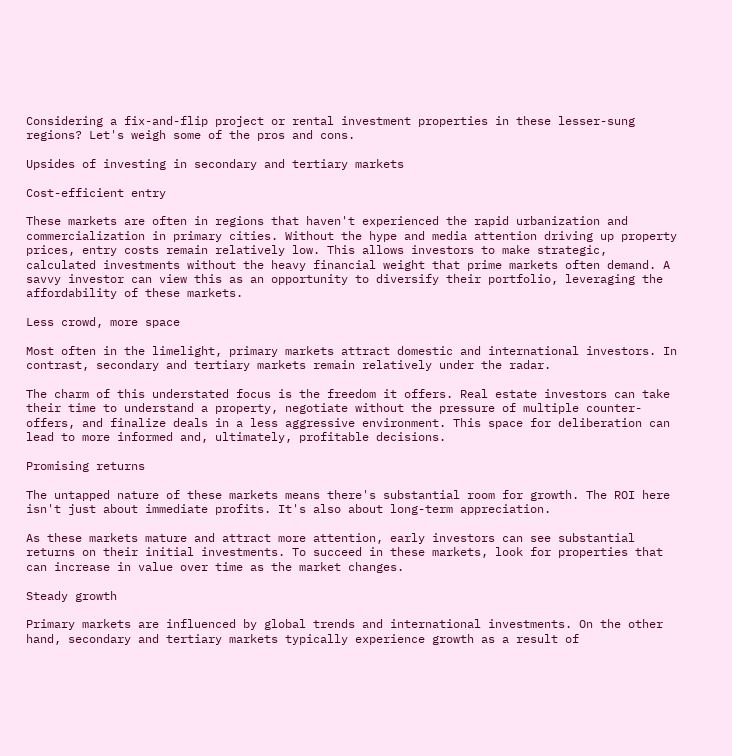Considering a fix-and-flip project or rental investment properties in these lesser-sung regions? Let's weigh some of the pros and cons.

Upsides of investing in secondary and tertiary markets

Cost-efficient entry

These markets are often in regions that haven't experienced the rapid urbanization and commercialization in primary cities. Without the hype and media attention driving up property prices, entry costs remain relatively low. This allows investors to make strategic, calculated investments without the heavy financial weight that prime markets often demand. A savvy investor can view this as an opportunity to diversify their portfolio, leveraging the affordability of these markets.

Less crowd, more space

Most often in the limelight, primary markets attract domestic and international investors. In contrast, secondary and tertiary markets remain relatively under the radar.

The charm of this understated focus is the freedom it offers. Real estate investors can take their time to understand a property, negotiate without the pressure of multiple counter-offers, and finalize deals in a less aggressive environment. This space for deliberation can lead to more informed and, ultimately, profitable decisions.

Promising returns

The untapped nature of these markets means there's substantial room for growth. The ROI here isn't just about immediate profits. It's also about long-term appreciation.

As these markets mature and attract more attention, early investors can see substantial returns on their initial investments. To succeed in these markets, look for properties that can increase in value over time as the market changes.

Steady growth

Primary markets are influenced by global trends and international investments. On the other hand, secondary and tertiary markets typically experience growth as a result of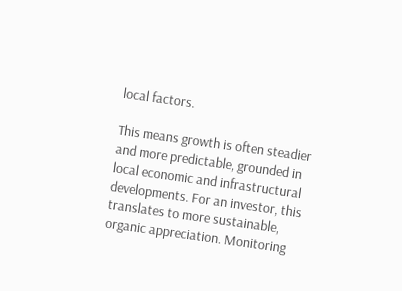local factors.

This means growth is often steadier and more predictable, grounded in local economic and infrastructural developments. For an investor, this translates to more sustainable, organic appreciation. Monitoring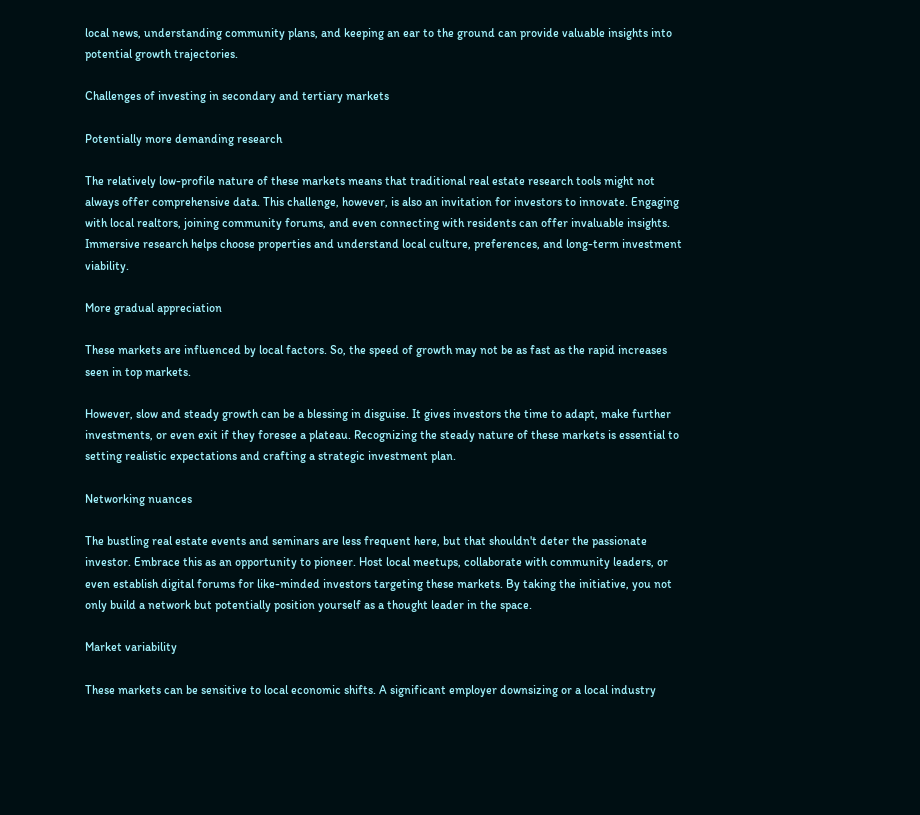local news, understanding community plans, and keeping an ear to the ground can provide valuable insights into potential growth trajectories.

Challenges of investing in secondary and tertiary markets

Potentially more demanding research

The relatively low-profile nature of these markets means that traditional real estate research tools might not always offer comprehensive data. This challenge, however, is also an invitation for investors to innovate. Engaging with local realtors, joining community forums, and even connecting with residents can offer invaluable insights. Immersive research helps choose properties and understand local culture, preferences, and long-term investment viability.

More gradual appreciation

These markets are influenced by local factors. So, the speed of growth may not be as fast as the rapid increases seen in top markets.

However, slow and steady growth can be a blessing in disguise. It gives investors the time to adapt, make further investments, or even exit if they foresee a plateau. Recognizing the steady nature of these markets is essential to setting realistic expectations and crafting a strategic investment plan.

Networking nuances

The bustling real estate events and seminars are less frequent here, but that shouldn't deter the passionate investor. Embrace this as an opportunity to pioneer. Host local meetups, collaborate with community leaders, or even establish digital forums for like-minded investors targeting these markets. By taking the initiative, you not only build a network but potentially position yourself as a thought leader in the space.

Market variability

These markets can be sensitive to local economic shifts. A significant employer downsizing or a local industry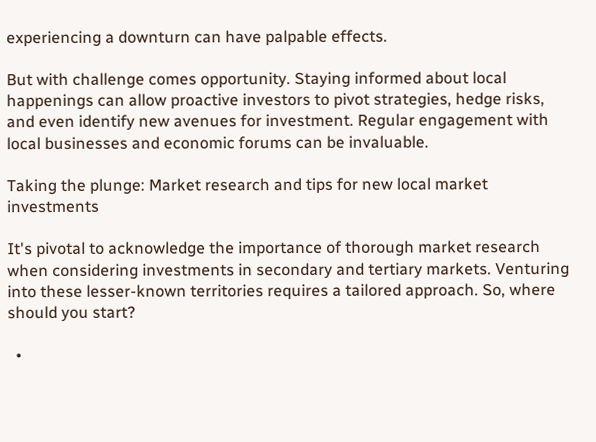experiencing a downturn can have palpable effects.

But with challenge comes opportunity. Staying informed about local happenings can allow proactive investors to pivot strategies, hedge risks, and even identify new avenues for investment. Regular engagement with local businesses and economic forums can be invaluable.

Taking the plunge: Market research and tips for new local market investments

It's pivotal to acknowledge the importance of thorough market research when considering investments in secondary and tertiary markets. Venturing into these lesser-known territories requires a tailored approach. So, where should you start?

  •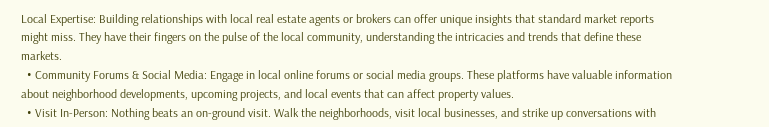Local Expertise: Building relationships with local real estate agents or brokers can offer unique insights that standard market reports might miss. They have their fingers on the pulse of the local community, understanding the intricacies and trends that define these markets.
  • Community Forums & Social Media: Engage in local online forums or social media groups. These platforms have valuable information about neighborhood developments, upcoming projects, and local events that can affect property values.
  • Visit In-Person: Nothing beats an on-ground visit. Walk the neighborhoods, visit local businesses, and strike up conversations with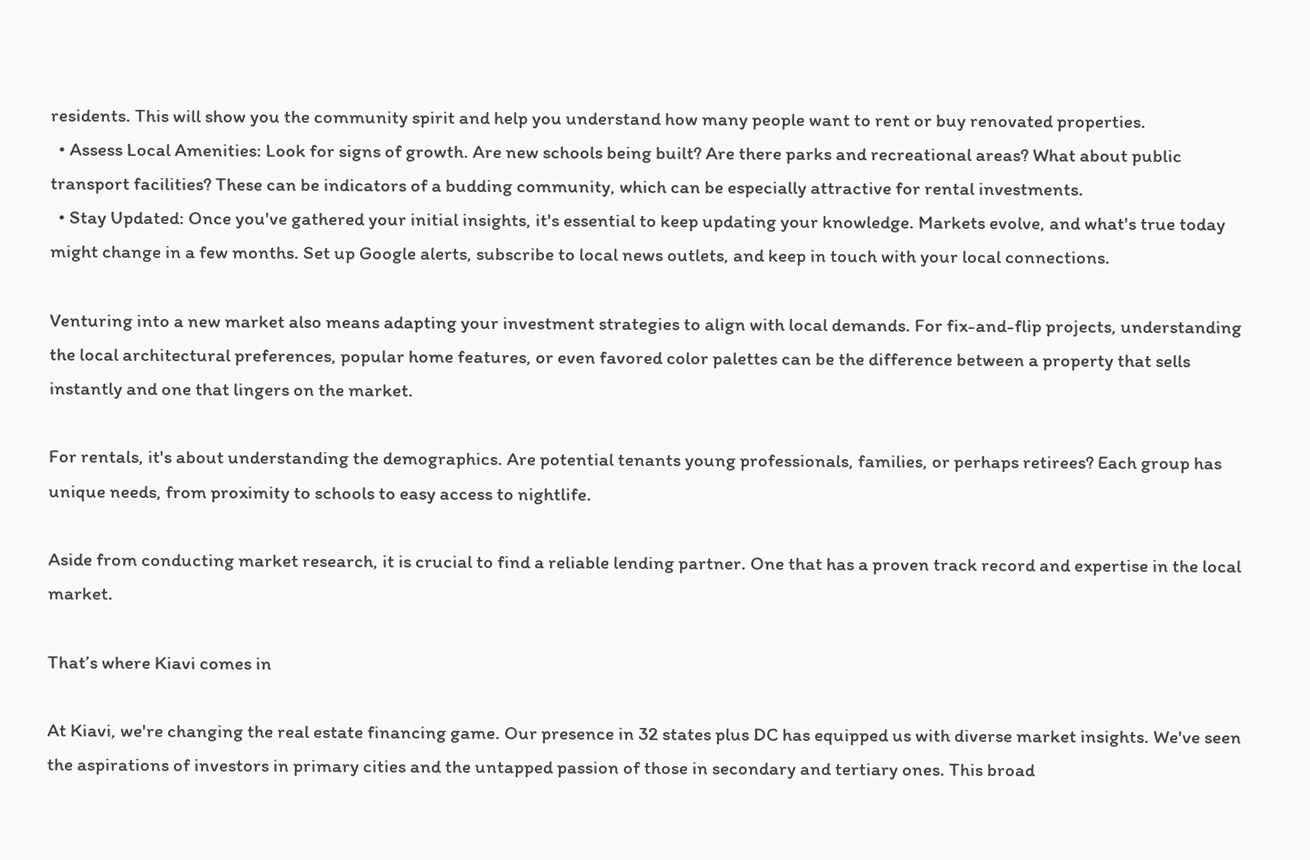residents. This will show you the community spirit and help you understand how many people want to rent or buy renovated properties.
  • Assess Local Amenities: Look for signs of growth. Are new schools being built? Are there parks and recreational areas? What about public transport facilities? These can be indicators of a budding community, which can be especially attractive for rental investments.
  • Stay Updated: Once you've gathered your initial insights, it's essential to keep updating your knowledge. Markets evolve, and what's true today might change in a few months. Set up Google alerts, subscribe to local news outlets, and keep in touch with your local connections.

Venturing into a new market also means adapting your investment strategies to align with local demands. For fix-and-flip projects, understanding the local architectural preferences, popular home features, or even favored color palettes can be the difference between a property that sells instantly and one that lingers on the market.

For rentals, it's about understanding the demographics. Are potential tenants young professionals, families, or perhaps retirees? Each group has unique needs, from proximity to schools to easy access to nightlife.

Aside from conducting market research, it is crucial to find a reliable lending partner. One that has a proven track record and expertise in the local market.

That’s where Kiavi comes in

At Kiavi, we're changing the real estate financing game. Our presence in 32 states plus DC has equipped us with diverse market insights. We've seen the aspirations of investors in primary cities and the untapped passion of those in secondary and tertiary ones. This broad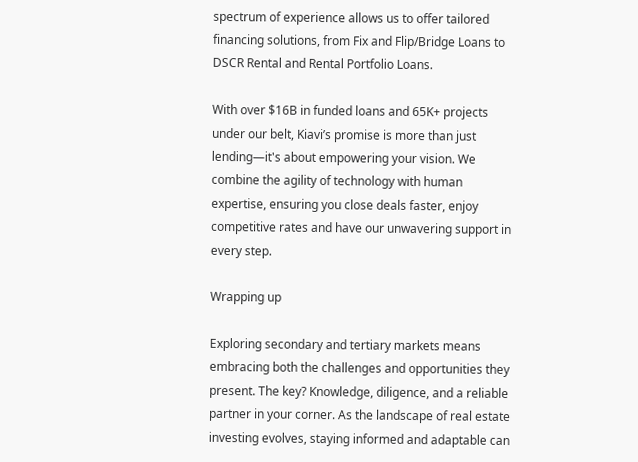spectrum of experience allows us to offer tailored financing solutions, from Fix and Flip/Bridge Loans to DSCR Rental and Rental Portfolio Loans.

With over $16B in funded loans and 65K+ projects under our belt, Kiavi’s promise is more than just lending—it's about empowering your vision. We combine the agility of technology with human expertise, ensuring you close deals faster, enjoy competitive rates and have our unwavering support in every step.

Wrapping up

Exploring secondary and tertiary markets means embracing both the challenges and opportunities they present. The key? Knowledge, diligence, and a reliable partner in your corner. As the landscape of real estate investing evolves, staying informed and adaptable can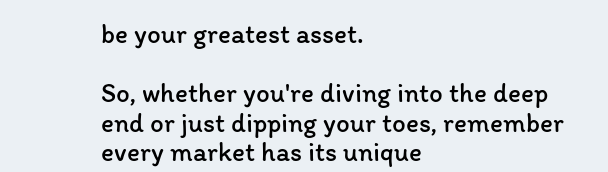be your greatest asset.

So, whether you're diving into the deep end or just dipping your toes, remember every market has its unique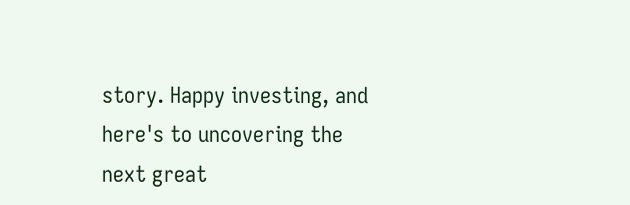story. Happy investing, and here's to uncovering the next great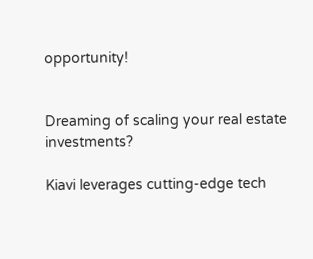opportunity!


Dreaming of scaling your real estate investments?

Kiavi leverages cutting-edge tech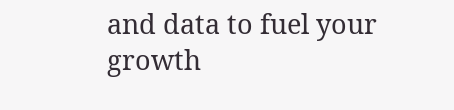and data to fuel your growth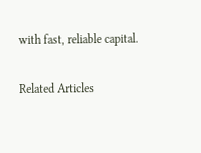with fast, reliable capital.

Related Articles